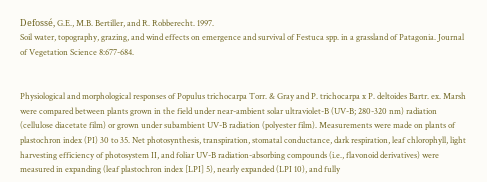Defossé, G.E., M.B. Bertiller, and R. Robberecht. 1997.
Soil water, topography, grazing, and wind effects on emergence and survival of Festuca spp. in a grassland of Patagonia. Journal of Vegetation Science 8:677-684.


Physiological and morphological responses of Populus trichocarpa Torr. & Gray and P. trichocarpa x P. deltoides Bartr. ex. Marsh were compared between plants grown in the field under near-ambient solar ultraviolet-B (UV-B; 280-320 nm) radiation (cellulose diacetate film) or grown under subambient UV-B radiation (polyester film). Measurements were made on plants of plastochron index (PI) 30 to 35. Net photosynthesis, transpiration, stomatal conductance, dark respiration, leaf chlorophyll, light harvesting efficiency of photosystem II, and foliar UV-B radiation-absorbing compounds (i.e., flavonoid derivatives) were measured in expanding (leaf plastochron index [LPI] 5), nearly expanded (LPI 10), and fully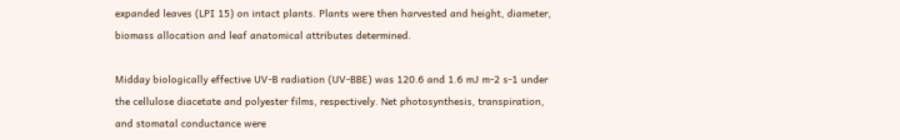expanded leaves (LPI 15) on intact plants. Plants were then harvested and height, diameter, biomass allocation and leaf anatomical attributes determined.

Midday biologically effective UV-B radiation (UV-BBE) was 120.6 and 1.6 mJ m-2 s-1 under the cellulose diacetate and polyester films, respectively. Net photosynthesis, transpiration, and stomatal conductance were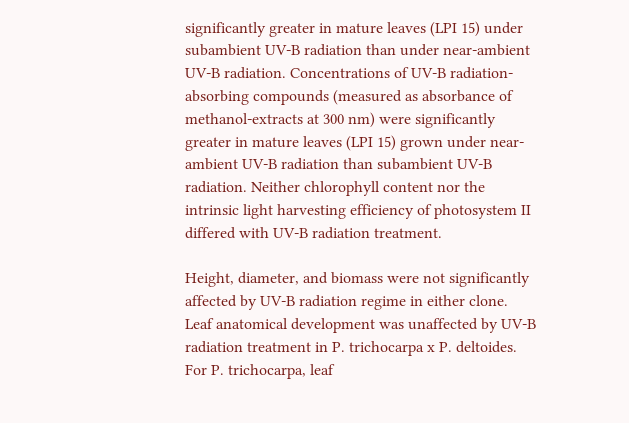significantly greater in mature leaves (LPI 15) under subambient UV-B radiation than under near-ambient UV-B radiation. Concentrations of UV-B radiation-absorbing compounds (measured as absorbance of methanol-extracts at 300 nm) were significantly greater in mature leaves (LPI 15) grown under near-ambient UV-B radiation than subambient UV-B radiation. Neither chlorophyll content nor the intrinsic light harvesting efficiency of photosystem II differed with UV-B radiation treatment.

Height, diameter, and biomass were not significantly affected by UV-B radiation regime in either clone. Leaf anatomical development was unaffected by UV-B radiation treatment in P. trichocarpa x P. deltoides. For P. trichocarpa, leaf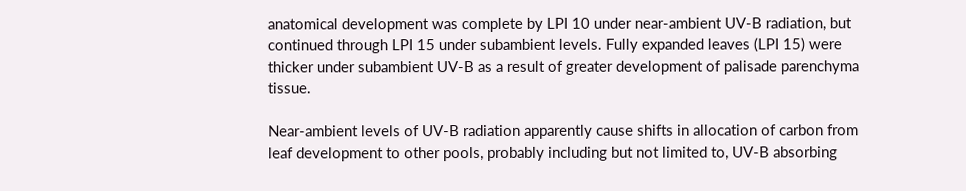anatomical development was complete by LPI 10 under near-ambient UV-B radiation, but continued through LPI 15 under subambient levels. Fully expanded leaves (LPI 15) were thicker under subambient UV-B as a result of greater development of palisade parenchyma tissue.

Near-ambient levels of UV-B radiation apparently cause shifts in allocation of carbon from leaf development to other pools, probably including but not limited to, UV-B absorbing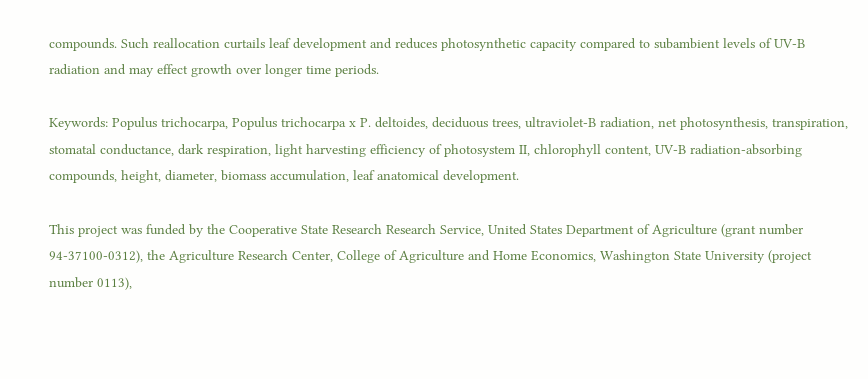compounds. Such reallocation curtails leaf development and reduces photosynthetic capacity compared to subambient levels of UV-B radiation and may effect growth over longer time periods.

Keywords: Populus trichocarpa, Populus trichocarpa x P. deltoides, deciduous trees, ultraviolet-B radiation, net photosynthesis, transpiration, stomatal conductance, dark respiration, light harvesting efficiency of photosystem II, chlorophyll content, UV-B radiation-absorbing compounds, height, diameter, biomass accumulation, leaf anatomical development.

This project was funded by the Cooperative State Research Research Service, United States Department of Agriculture (grant number 94-37100-0312), the Agriculture Research Center, College of Agriculture and Home Economics, Washington State University (project number 0113),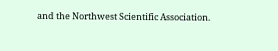and the Northwest Scientific Association.